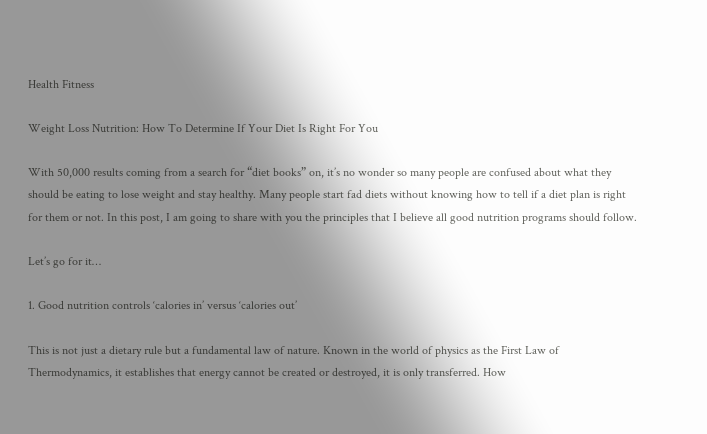Health Fitness

Weight Loss Nutrition: How To Determine If Your Diet Is Right For You

With 50,000 results coming from a search for “diet books” on, it’s no wonder so many people are confused about what they should be eating to lose weight and stay healthy. Many people start fad diets without knowing how to tell if a diet plan is right for them or not. In this post, I am going to share with you the principles that I believe all good nutrition programs should follow.

Let’s go for it…

1. Good nutrition controls ‘calories in’ versus ‘calories out’

This is not just a dietary rule but a fundamental law of nature. Known in the world of physics as the First Law of Thermodynamics, it establishes that energy cannot be created or destroyed, it is only transferred. How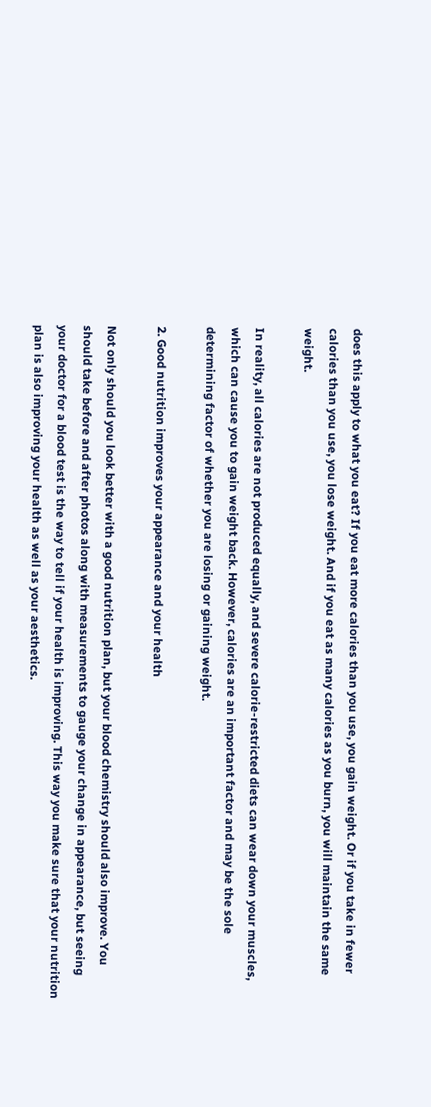does this apply to what you eat? If you eat more calories than you use, you gain weight. Or if you take in fewer calories than you use, you lose weight. And if you eat as many calories as you burn, you will maintain the same weight.

In reality, all calories are not produced equally, and severe calorie-restricted diets can wear down your muscles, which can cause you to gain weight back. However, calories are an important factor and may be the sole determining factor of whether you are losing or gaining weight.

2. Good nutrition improves your appearance and your health

Not only should you look better with a good nutrition plan, but your blood chemistry should also improve. You should take before and after photos along with measurements to gauge your change in appearance, but seeing your doctor for a blood test is the way to tell if your health is improving. This way you make sure that your nutrition plan is also improving your health as well as your aesthetics.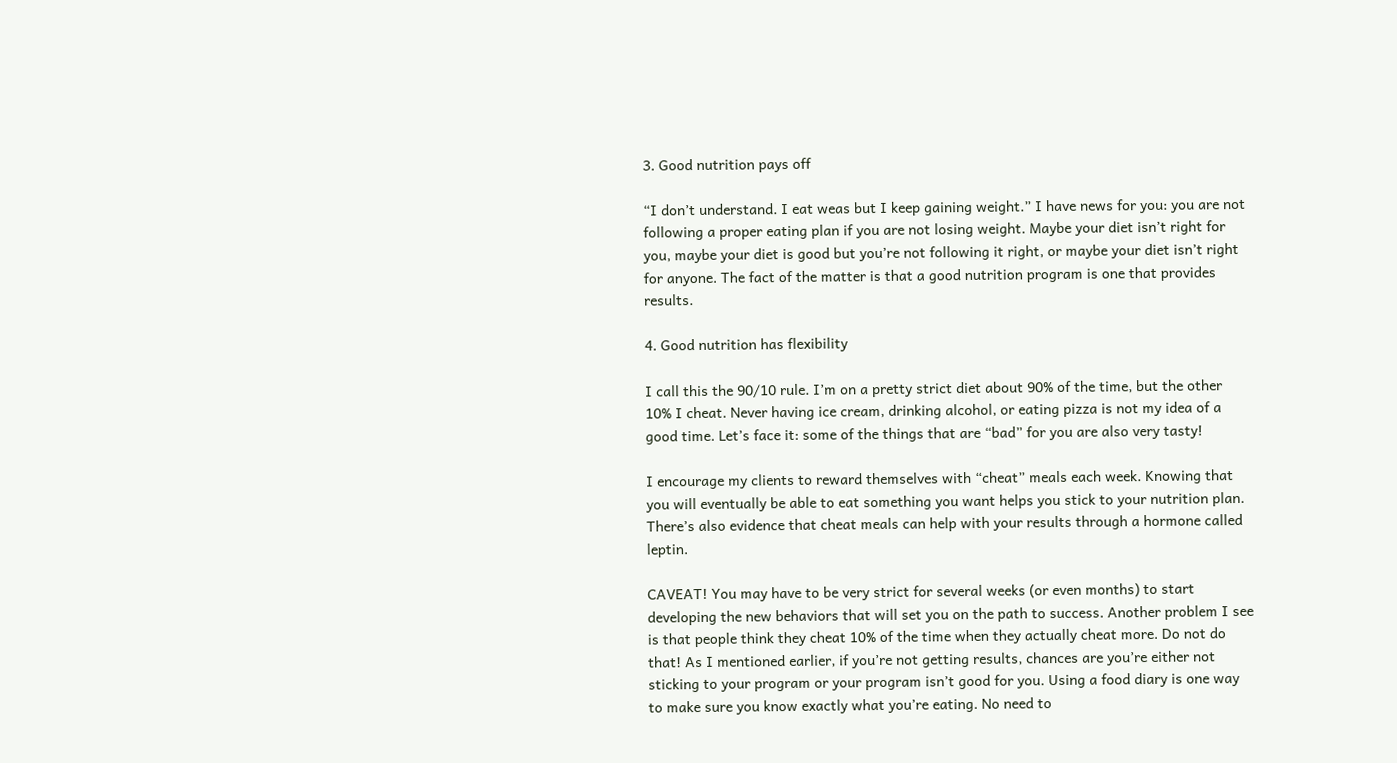3. Good nutrition pays off

“I don’t understand. I eat weas but I keep gaining weight.” I have news for you: you are not following a proper eating plan if you are not losing weight. Maybe your diet isn’t right for you, maybe your diet is good but you’re not following it right, or maybe your diet isn’t right for anyone. The fact of the matter is that a good nutrition program is one that provides results.

4. Good nutrition has flexibility

I call this the 90/10 rule. I’m on a pretty strict diet about 90% of the time, but the other 10% I cheat. Never having ice cream, drinking alcohol, or eating pizza is not my idea of a good time. Let’s face it: some of the things that are “bad” for you are also very tasty!

I encourage my clients to reward themselves with “cheat” meals each week. Knowing that you will eventually be able to eat something you want helps you stick to your nutrition plan. There’s also evidence that cheat meals can help with your results through a hormone called leptin.

CAVEAT! You may have to be very strict for several weeks (or even months) to start developing the new behaviors that will set you on the path to success. Another problem I see is that people think they cheat 10% of the time when they actually cheat more. Do not do that! As I mentioned earlier, if you’re not getting results, chances are you’re either not sticking to your program or your program isn’t good for you. Using a food diary is one way to make sure you know exactly what you’re eating. No need to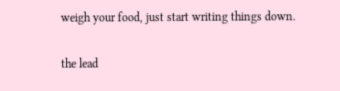weigh your food, just start writing things down.

the lead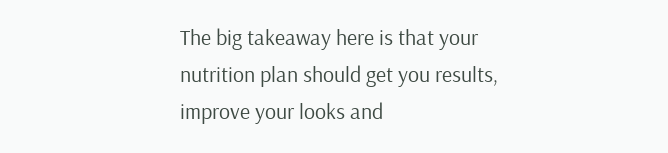The big takeaway here is that your nutrition plan should get you results, improve your looks and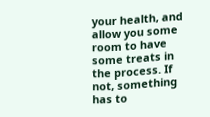your health, and allow you some room to have some treats in the process. If not, something has to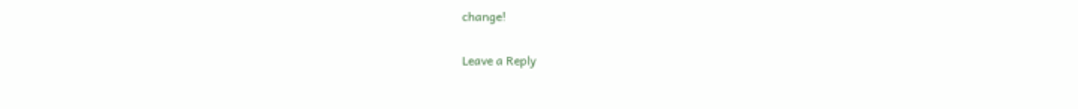change!

Leave a Reply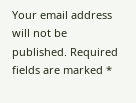Your email address will not be published. Required fields are marked *